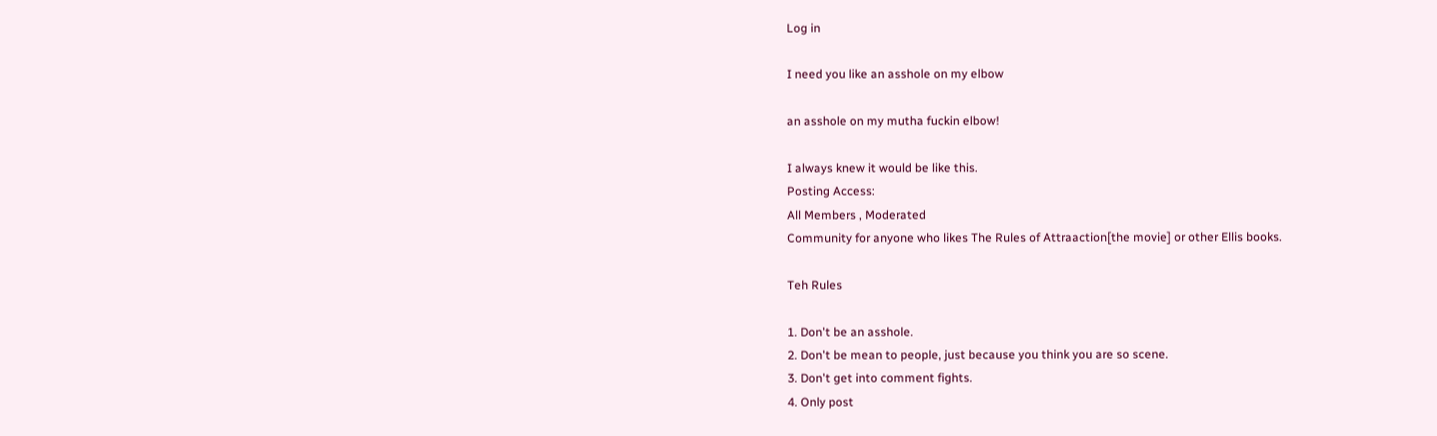Log in

I need you like an asshole on my elbow

an asshole on my mutha fuckin elbow!

I always knew it would be like this.
Posting Access:
All Members , Moderated
Community for anyone who likes The Rules of Attraaction[the movie] or other Ellis books.

Teh Rules

1. Don't be an asshole.
2. Don't be mean to people, just because you think you are so scene.
3. Don't get into comment fights.
4. Only post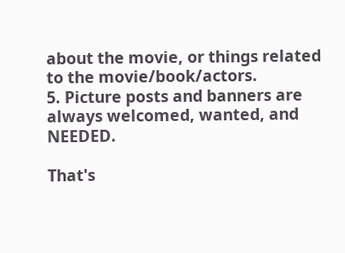about the movie, or things related to the movie/book/actors.
5. Picture posts and banners are always welcomed, wanted, and NEEDED.

That's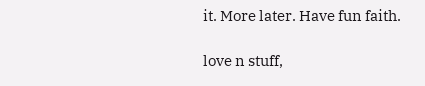it. More later. Have fun faith.

love n stuff,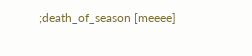;death_of_season [meeee]